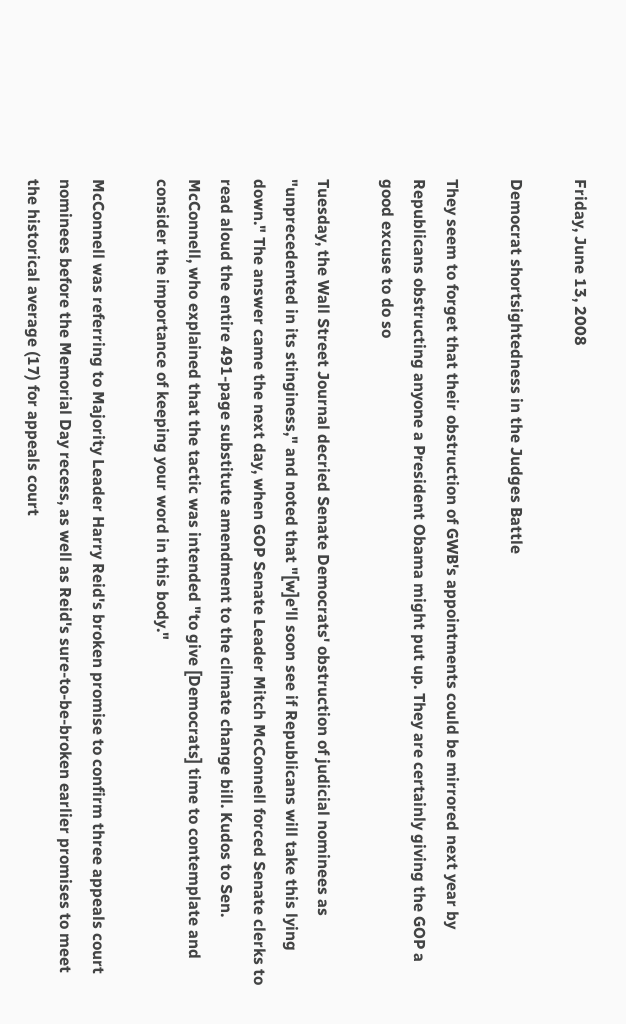Friday, June 13, 2008

Democrat shortsightedness in the Judges Battle

They seem to forget that their obstruction of GWB's appointments could be mirrored next year by Republicans obstructing anyone a President Obama might put up. They are certainly giving the GOP a good excuse to do so

Tuesday, the Wall Street Journal decried Senate Democrats' obstruction of judicial nominees as "unprecedented in its stinginess," and noted that "[w]e'll soon see if Republicans will take this lying down." The answer came the next day, when GOP Senate Leader Mitch McConnell forced Senate clerks to read aloud the entire 491-page substitute amendment to the climate change bill. Kudos to Sen. McConnell, who explained that the tactic was intended "to give [Democrats] time to contemplate and consider the importance of keeping your word in this body."

McConnell was referring to Majority Leader Harry Reid's broken promise to confirm three appeals court nominees before the Memorial Day recess, as well as Reid's sure-to-be-broken earlier promises to meet the historical average (17) for appeals court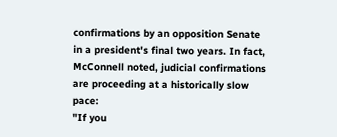confirmations by an opposition Senate in a president's final two years. In fact, McConnell noted, judicial confirmations are proceeding at a historically slow pace:
"If you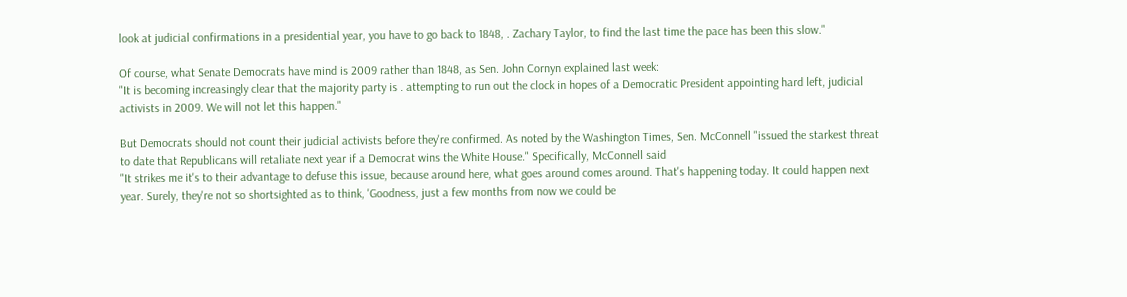look at judicial confirmations in a presidential year, you have to go back to 1848, . Zachary Taylor, to find the last time the pace has been this slow."

Of course, what Senate Democrats have mind is 2009 rather than 1848, as Sen. John Cornyn explained last week:
"It is becoming increasingly clear that the majority party is . attempting to run out the clock in hopes of a Democratic President appointing hard left, judicial activists in 2009. We will not let this happen."

But Democrats should not count their judicial activists before they're confirmed. As noted by the Washington Times, Sen. McConnell "issued the starkest threat to date that Republicans will retaliate next year if a Democrat wins the White House." Specifically, McConnell said
"It strikes me it's to their advantage to defuse this issue, because around here, what goes around comes around. That's happening today. It could happen next year. Surely, they're not so shortsighted as to think, 'Goodness, just a few months from now we could be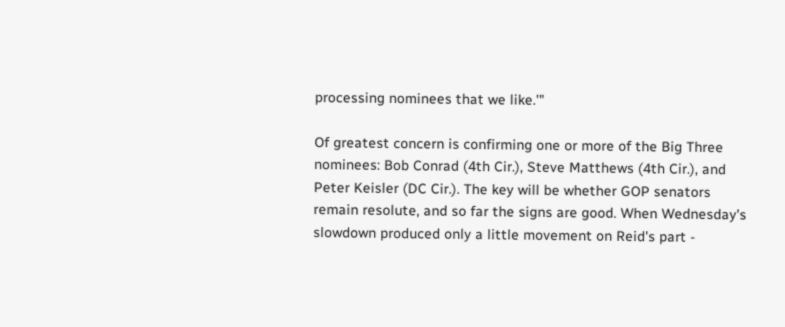processing nominees that we like.'"

Of greatest concern is confirming one or more of the Big Three nominees: Bob Conrad (4th Cir.), Steve Matthews (4th Cir.), and Peter Keisler (DC Cir.). The key will be whether GOP senators remain resolute, and so far the signs are good. When Wednesday's slowdown produced only a little movement on Reid's part -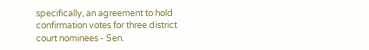specifically, an agreement to hold confirmation votes for three district court nominees - Sen.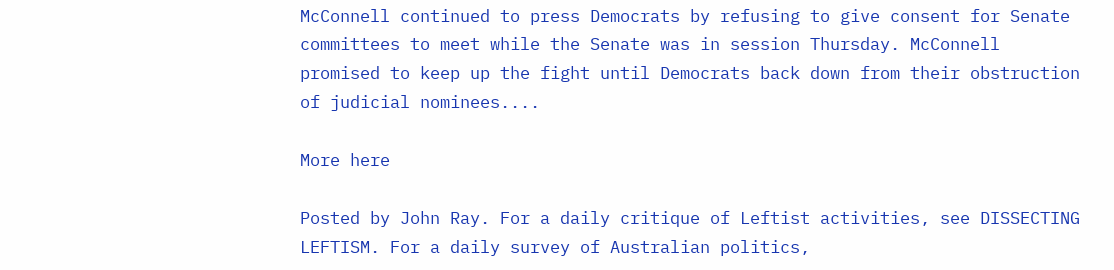McConnell continued to press Democrats by refusing to give consent for Senate committees to meet while the Senate was in session Thursday. McConnell promised to keep up the fight until Democrats back down from their obstruction of judicial nominees....

More here

Posted by John Ray. For a daily critique of Leftist activities, see DISSECTING LEFTISM. For a daily survey of Australian politics,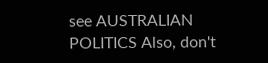see AUSTRALIAN POLITICS Also, don't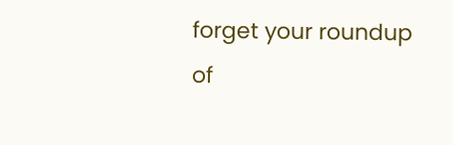forget your roundup of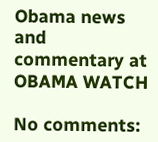Obama news and commentary at OBAMA WATCH

No comments: